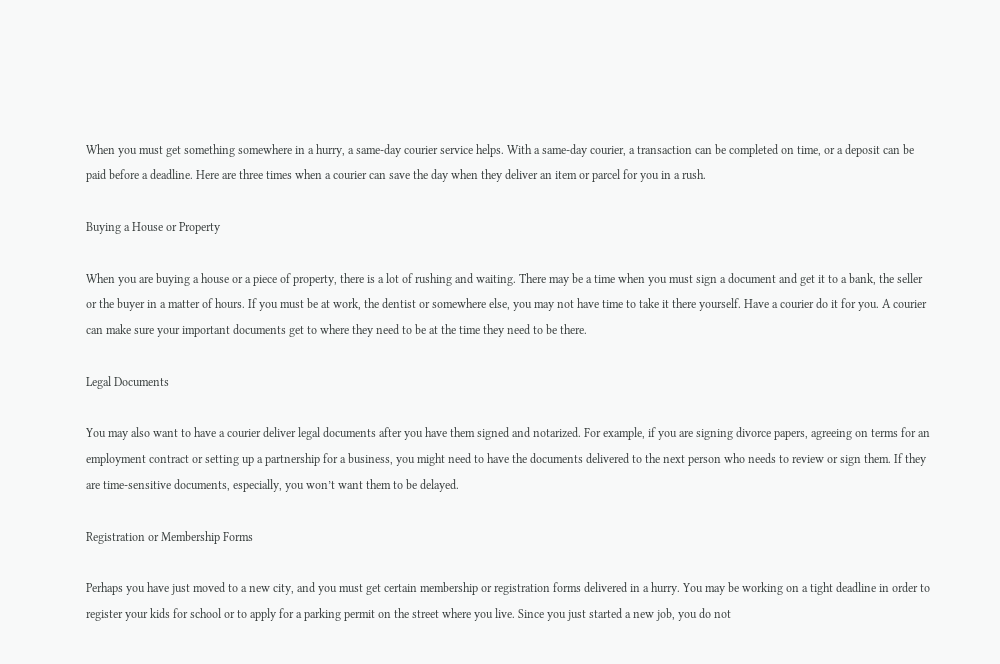When you must get something somewhere in a hurry, a same-day courier service helps. With a same-day courier, a transaction can be completed on time, or a deposit can be paid before a deadline. Here are three times when a courier can save the day when they deliver an item or parcel for you in a rush.

Buying a House or Property

When you are buying a house or a piece of property, there is a lot of rushing and waiting. There may be a time when you must sign a document and get it to a bank, the seller or the buyer in a matter of hours. If you must be at work, the dentist or somewhere else, you may not have time to take it there yourself. Have a courier do it for you. A courier can make sure your important documents get to where they need to be at the time they need to be there.

Legal Documents

You may also want to have a courier deliver legal documents after you have them signed and notarized. For example, if you are signing divorce papers, agreeing on terms for an employment contract or setting up a partnership for a business, you might need to have the documents delivered to the next person who needs to review or sign them. If they are time-sensitive documents, especially, you won’t want them to be delayed.

Registration or Membership Forms

Perhaps you have just moved to a new city, and you must get certain membership or registration forms delivered in a hurry. You may be working on a tight deadline in order to register your kids for school or to apply for a parking permit on the street where you live. Since you just started a new job, you do not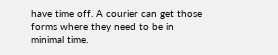have time off. A courier can get those forms where they need to be in minimal time.